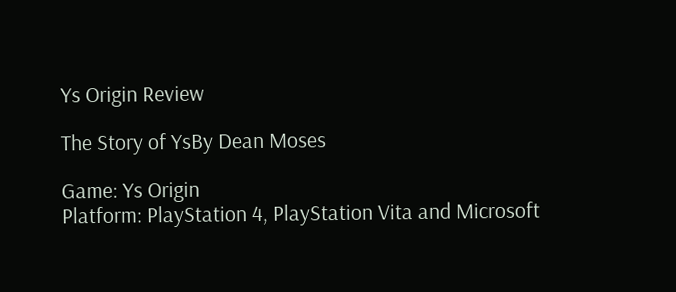Ys Origin Review

The Story of YsBy Dean Moses

Game: Ys Origin
Platform: PlayStation 4, PlayStation Vita and Microsoft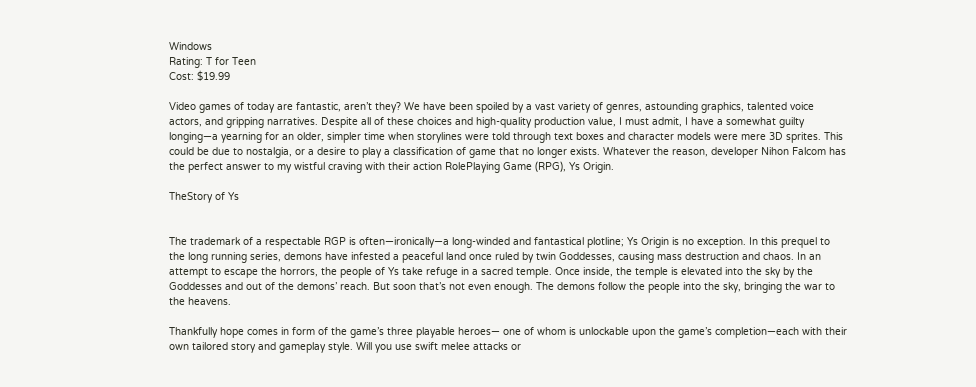Windows
Rating: T for Teen
Cost: $19.99

Video games of today are fantastic, aren’t they? We have been spoiled by a vast variety of genres, astounding graphics, talented voice actors, and gripping narratives. Despite all of these choices and high-quality production value, I must admit, I have a somewhat guilty longing—a yearning for an older, simpler time when storylines were told through text boxes and character models were mere 3D sprites. This could be due to nostalgia, or a desire to play a classification of game that no longer exists. Whatever the reason, developer Nihon Falcom has the perfect answer to my wistful craving with their action RolePlaying Game (RPG), Ys Origin.

TheStory of Ys


The trademark of a respectable RGP is often—ironically—a long-winded and fantastical plotline; Ys Origin is no exception. In this prequel to the long running series, demons have infested a peaceful land once ruled by twin Goddesses, causing mass destruction and chaos. In an attempt to escape the horrors, the people of Ys take refuge in a sacred temple. Once inside, the temple is elevated into the sky by the Goddesses and out of the demons’ reach. But soon that’s not even enough. The demons follow the people into the sky, bringing the war to the heavens.

Thankfully hope comes in form of the game’s three playable heroes— one of whom is unlockable upon the game’s completion—each with their own tailored story and gameplay style. Will you use swift melee attacks or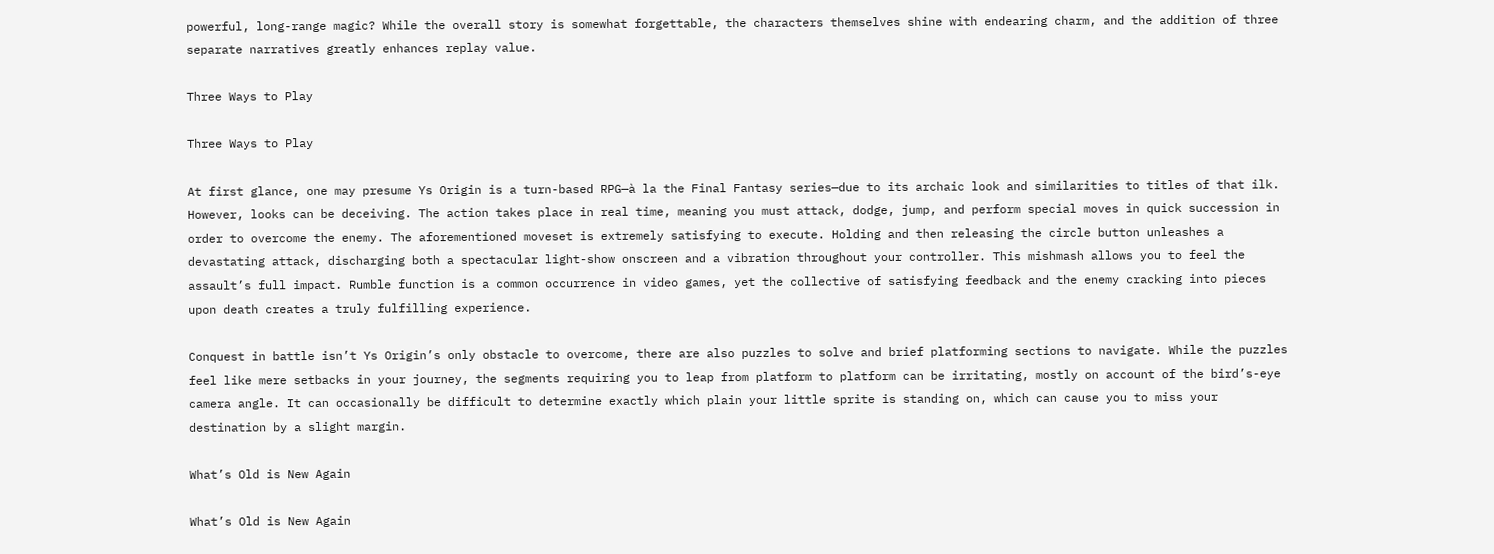powerful, long-range magic? While the overall story is somewhat forgettable, the characters themselves shine with endearing charm, and the addition of three separate narratives greatly enhances replay value.

Three Ways to Play

Three Ways to Play

At first glance, one may presume Ys Origin is a turn-based RPG—à la the Final Fantasy series—due to its archaic look and similarities to titles of that ilk. However, looks can be deceiving. The action takes place in real time, meaning you must attack, dodge, jump, and perform special moves in quick succession in order to overcome the enemy. The aforementioned moveset is extremely satisfying to execute. Holding and then releasing the circle button unleashes a devastating attack, discharging both a spectacular light-show onscreen and a vibration throughout your controller. This mishmash allows you to feel the assault’s full impact. Rumble function is a common occurrence in video games, yet the collective of satisfying feedback and the enemy cracking into pieces upon death creates a truly fulfilling experience.

Conquest in battle isn’t Ys Origin’s only obstacle to overcome, there are also puzzles to solve and brief platforming sections to navigate. While the puzzles feel like mere setbacks in your journey, the segments requiring you to leap from platform to platform can be irritating, mostly on account of the bird’s-eye camera angle. It can occasionally be difficult to determine exactly which plain your little sprite is standing on, which can cause you to miss your destination by a slight margin.

What’s Old is New Again

What’s Old is New Again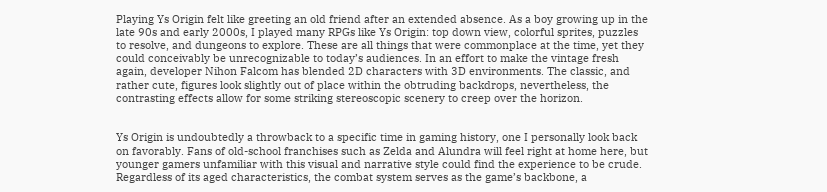Playing Ys Origin felt like greeting an old friend after an extended absence. As a boy growing up in the late 90s and early 2000s, I played many RPGs like Ys Origin: top down view, colorful sprites, puzzles to resolve, and dungeons to explore. These are all things that were commonplace at the time, yet they could conceivably be unrecognizable to today’s audiences. In an effort to make the vintage fresh again, developer Nihon Falcom has blended 2D characters with 3D environments. The classic, and rather cute, figures look slightly out of place within the obtruding backdrops, nevertheless, the contrasting effects allow for some striking stereoscopic scenery to creep over the horizon.


Ys Origin is undoubtedly a throwback to a specific time in gaming history, one I personally look back on favorably. Fans of old-school franchises such as Zelda and Alundra will feel right at home here, but younger gamers unfamiliar with this visual and narrative style could find the experience to be crude. Regardless of its aged characteristics, the combat system serves as the game’s backbone, a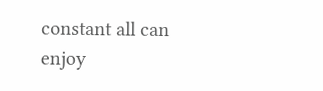constant all can enjoy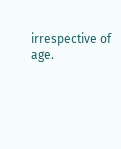irrespective of age.